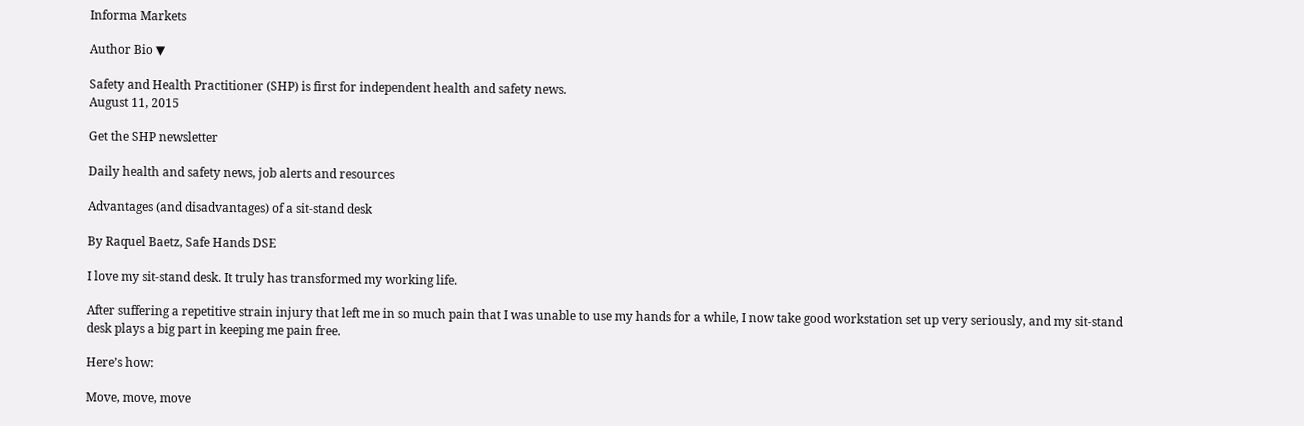Informa Markets

Author Bio ▼

Safety and Health Practitioner (SHP) is first for independent health and safety news.
August 11, 2015

Get the SHP newsletter

Daily health and safety news, job alerts and resources

Advantages (and disadvantages) of a sit-stand desk

By Raquel Baetz, Safe Hands DSE

I love my sit-stand desk. It truly has transformed my working life.

After suffering a repetitive strain injury that left me in so much pain that I was unable to use my hands for a while, I now take good workstation set up very seriously, and my sit-stand desk plays a big part in keeping me pain free.

Here’s how:

Move, move, move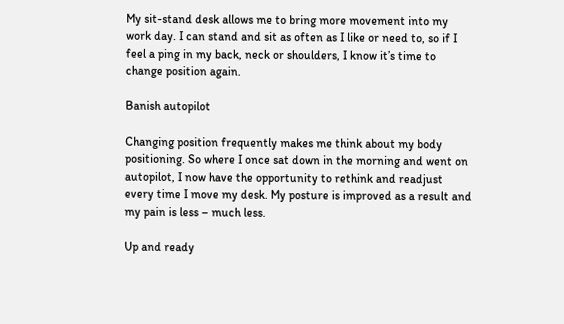My sit-stand desk allows me to bring more movement into my work day. I can stand and sit as often as I like or need to, so if I feel a ping in my back, neck or shoulders, I know it’s time to change position again.

Banish autopilot

Changing position frequently makes me think about my body positioning. So where I once sat down in the morning and went on autopilot, I now have the opportunity to rethink and readjust every time I move my desk. My posture is improved as a result and my pain is less – much less.

Up and ready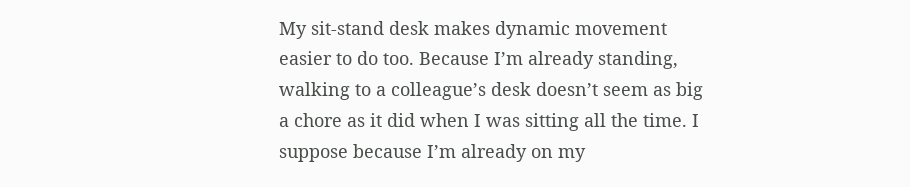My sit-stand desk makes dynamic movement easier to do too. Because I’m already standing, walking to a colleague’s desk doesn’t seem as big a chore as it did when I was sitting all the time. I suppose because I’m already on my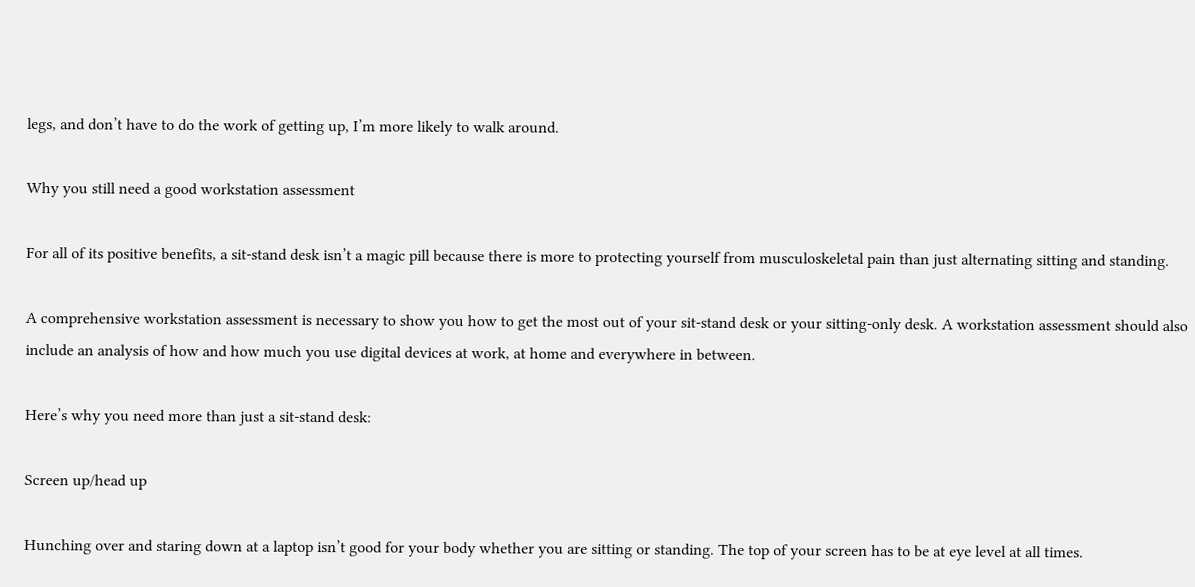legs, and don’t have to do the work of getting up, I’m more likely to walk around.

Why you still need a good workstation assessment

For all of its positive benefits, a sit-stand desk isn’t a magic pill because there is more to protecting yourself from musculoskeletal pain than just alternating sitting and standing.

A comprehensive workstation assessment is necessary to show you how to get the most out of your sit-stand desk or your sitting-only desk. A workstation assessment should also include an analysis of how and how much you use digital devices at work, at home and everywhere in between.

Here’s why you need more than just a sit-stand desk:

Screen up/head up

Hunching over and staring down at a laptop isn’t good for your body whether you are sitting or standing. The top of your screen has to be at eye level at all times.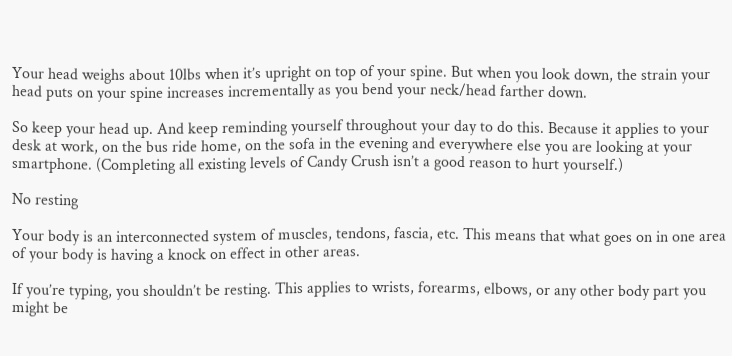Your head weighs about 10lbs when it’s upright on top of your spine. But when you look down, the strain your head puts on your spine increases incrementally as you bend your neck/head farther down.

So keep your head up. And keep reminding yourself throughout your day to do this. Because it applies to your desk at work, on the bus ride home, on the sofa in the evening and everywhere else you are looking at your smartphone. (Completing all existing levels of Candy Crush isn’t a good reason to hurt yourself.)

No resting

Your body is an interconnected system of muscles, tendons, fascia, etc. This means that what goes on in one area of your body is having a knock on effect in other areas.

If you’re typing, you shouldn’t be resting. This applies to wrists, forearms, elbows, or any other body part you might be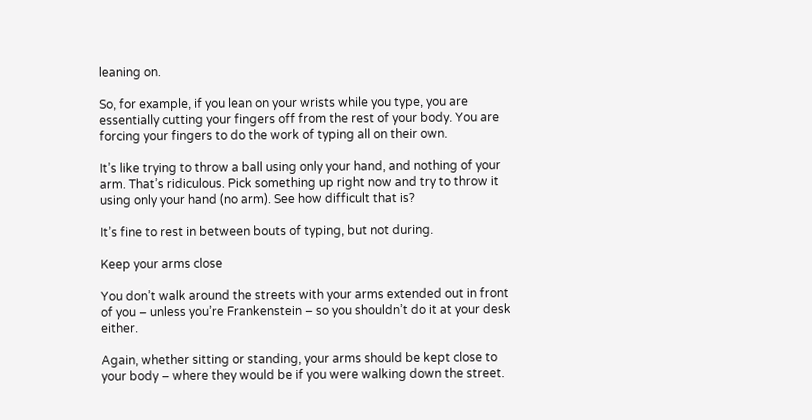leaning on.

So, for example, if you lean on your wrists while you type, you are essentially cutting your fingers off from the rest of your body. You are forcing your fingers to do the work of typing all on their own.

It’s like trying to throw a ball using only your hand, and nothing of your arm. That’s ridiculous. Pick something up right now and try to throw it using only your hand (no arm). See how difficult that is?

It’s fine to rest in between bouts of typing, but not during.

Keep your arms close

You don’t walk around the streets with your arms extended out in front of you – unless you’re Frankenstein – so you shouldn’t do it at your desk either.

Again, whether sitting or standing, your arms should be kept close to your body – where they would be if you were walking down the street.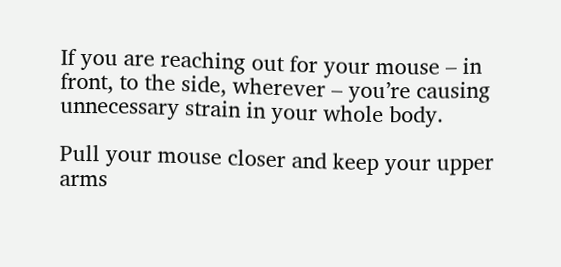If you are reaching out for your mouse – in front, to the side, wherever – you’re causing unnecessary strain in your whole body.

Pull your mouse closer and keep your upper arms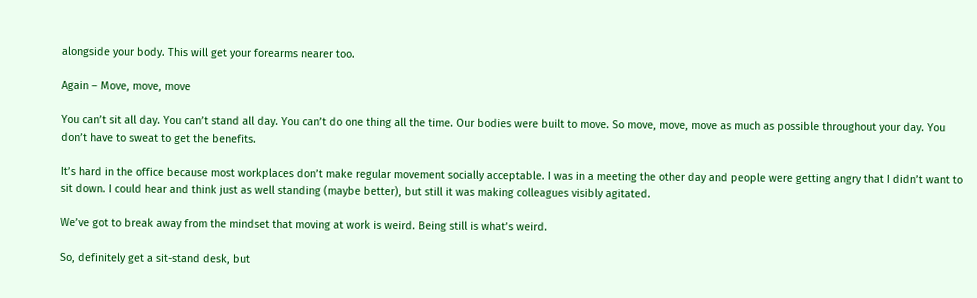alongside your body. This will get your forearms nearer too.

Again – Move, move, move

You can’t sit all day. You can’t stand all day. You can’t do one thing all the time. Our bodies were built to move. So move, move, move as much as possible throughout your day. You don’t have to sweat to get the benefits.

It’s hard in the office because most workplaces don’t make regular movement socially acceptable. I was in a meeting the other day and people were getting angry that I didn’t want to sit down. I could hear and think just as well standing (maybe better), but still it was making colleagues visibly agitated.

We’ve got to break away from the mindset that moving at work is weird. Being still is what’s weird.

So, definitely get a sit-stand desk, but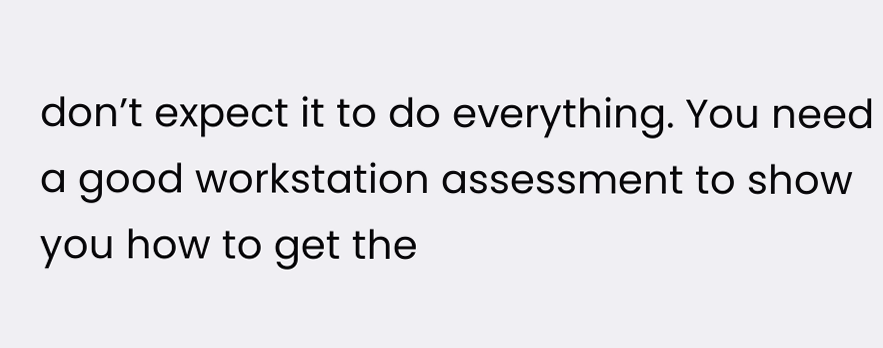don’t expect it to do everything. You need a good workstation assessment to show you how to get the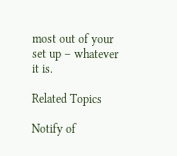most out of your set up – whatever it is.

Related Topics

Notify of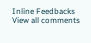Inline Feedbacks
View all comments